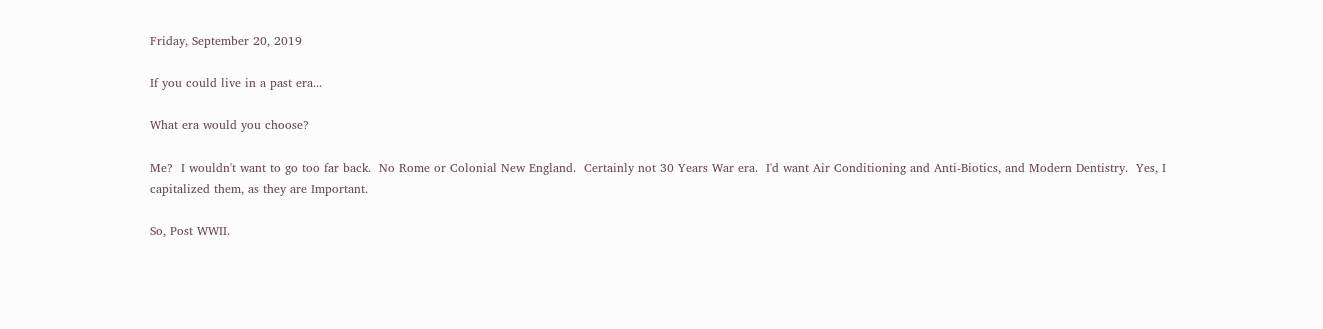Friday, September 20, 2019

If you could live in a past era...

What era would you choose?

Me?  I wouldn't want to go too far back.  No Rome or Colonial New England.  Certainly not 30 Years War era.  I'd want Air Conditioning and Anti-Biotics, and Modern Dentistry.  Yes, I capitalized them, as they are Important.

So, Post WWII.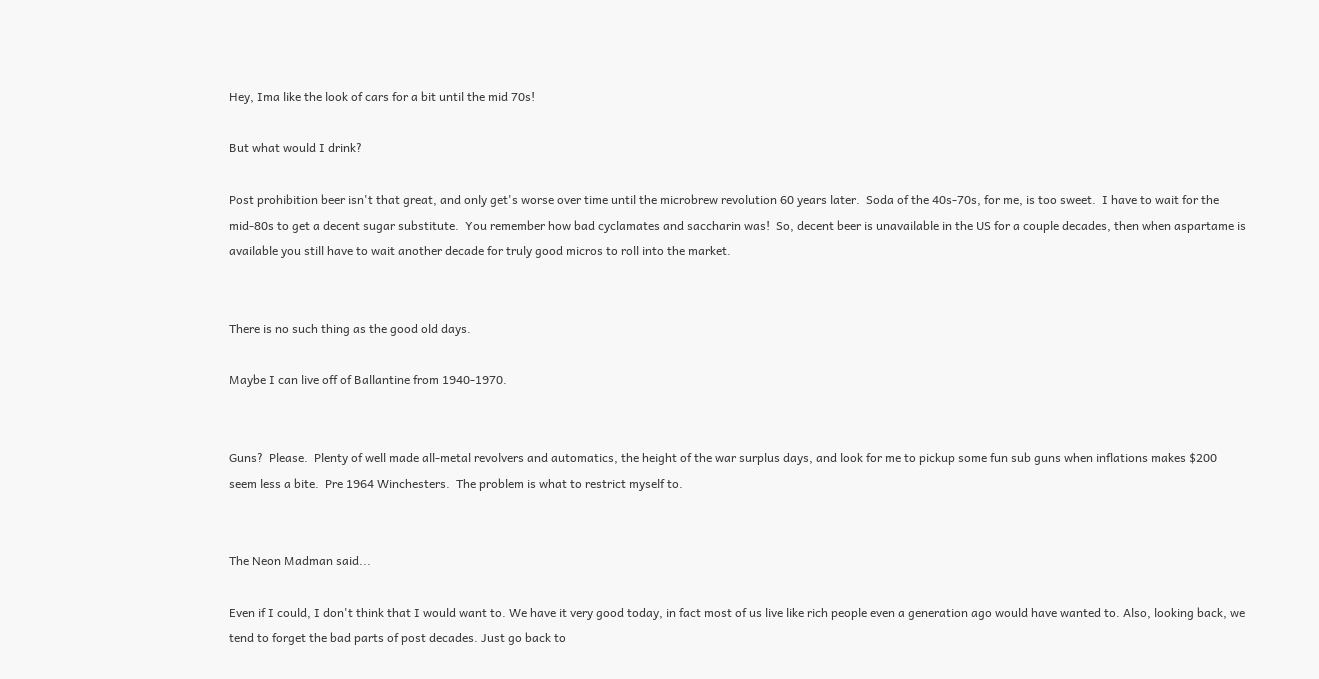Hey, Ima like the look of cars for a bit until the mid 70s!

But what would I drink?

Post prohibition beer isn't that great, and only get's worse over time until the microbrew revolution 60 years later.  Soda of the 40s-70s, for me, is too sweet.  I have to wait for the mid-80s to get a decent sugar substitute.  You remember how bad cyclamates and saccharin was!  So, decent beer is unavailable in the US for a couple decades, then when aspartame is available you still have to wait another decade for truly good micros to roll into the market.


There is no such thing as the good old days.

Maybe I can live off of Ballantine from 1940-1970.


Guns?  Please.  Plenty of well made all-metal revolvers and automatics, the height of the war surplus days, and look for me to pickup some fun sub guns when inflations makes $200 seem less a bite.  Pre 1964 Winchesters.  The problem is what to restrict myself to.


The Neon Madman said...

Even if I could, I don't think that I would want to. We have it very good today, in fact most of us live like rich people even a generation ago would have wanted to. Also, looking back, we tend to forget the bad parts of post decades. Just go back to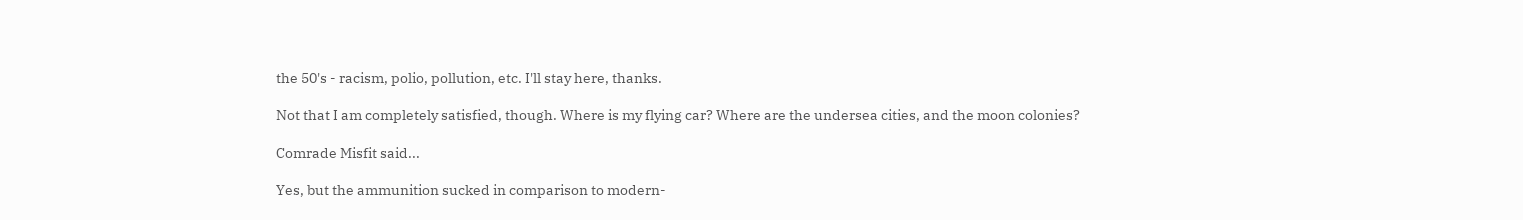the 50's - racism, polio, pollution, etc. I'll stay here, thanks.

Not that I am completely satisfied, though. Where is my flying car? Where are the undersea cities, and the moon colonies?

Comrade Misfit said...

Yes, but the ammunition sucked in comparison to modern-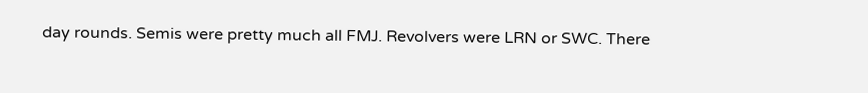day rounds. Semis were pretty much all FMJ. Revolvers were LRN or SWC. There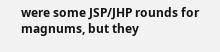were some JSP/JHP rounds for magnums, but they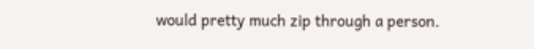would pretty much zip through a person.